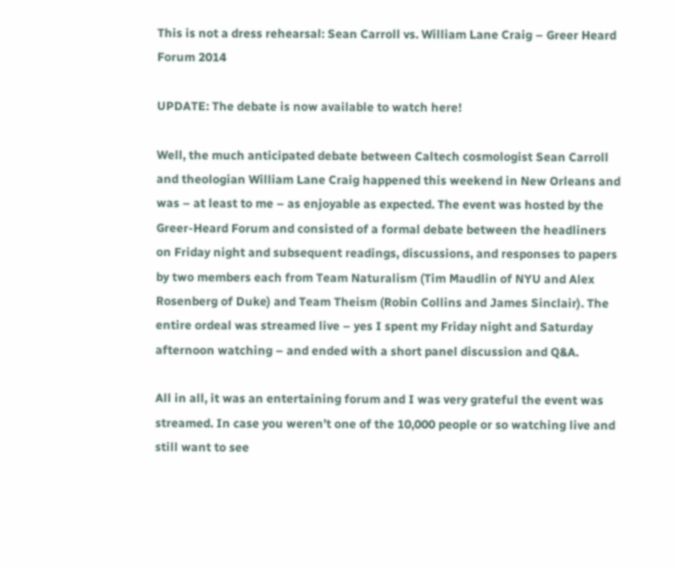This is not a dress rehearsal: Sean Carroll vs. William Lane Craig – Greer Heard Forum 2014

UPDATE: The debate is now available to watch here!

Well, the much anticipated debate between Caltech cosmologist Sean Carroll and theologian William Lane Craig happened this weekend in New Orleans and was – at least to me – as enjoyable as expected. The event was hosted by the Greer-Heard Forum and consisted of a formal debate between the headliners on Friday night and subsequent readings, discussions, and responses to papers by two members each from Team Naturalism (Tim Maudlin of NYU and Alex Rosenberg of Duke) and Team Theism (Robin Collins and James Sinclair). The entire ordeal was streamed live – yes I spent my Friday night and Saturday afternoon watching – and ended with a short panel discussion and Q&A.

All in all, it was an entertaining forum and I was very grateful the event was streamed. In case you weren’t one of the 10,000 people or so watching live and still want to see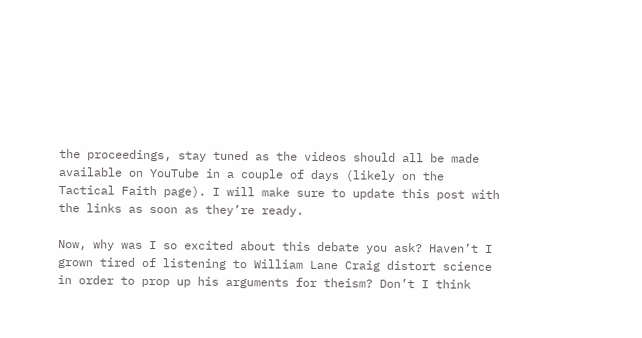the proceedings, stay tuned as the videos should all be made available on YouTube in a couple of days (likely on the Tactical Faith page). I will make sure to update this post with the links as soon as they’re ready.

Now, why was I so excited about this debate you ask? Haven’t I grown tired of listening to William Lane Craig distort science in order to prop up his arguments for theism? Don’t I think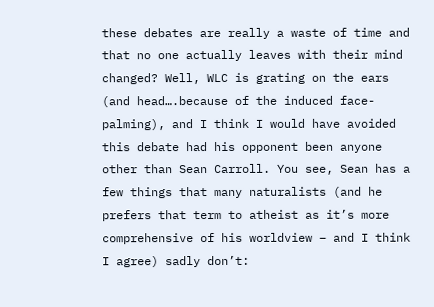these debates are really a waste of time and that no one actually leaves with their mind changed? Well, WLC is grating on the ears (and head….because of the induced face-palming), and I think I would have avoided this debate had his opponent been anyone other than Sean Carroll. You see, Sean has a few things that many naturalists (and he prefers that term to atheist as it’s more comprehensive of his worldview – and I think I agree) sadly don’t: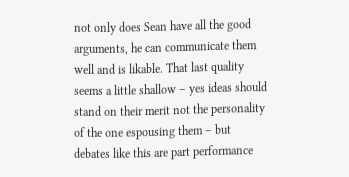not only does Sean have all the good arguments, he can communicate them well and is likable. That last quality seems a little shallow – yes ideas should stand on their merit not the personality of the one espousing them – but debates like this are part performance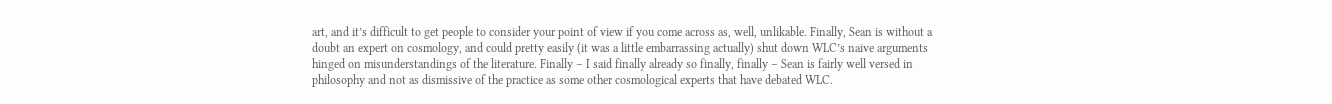art, and it’s difficult to get people to consider your point of view if you come across as, well, unlikable. Finally, Sean is without a doubt an expert on cosmology, and could pretty easily (it was a little embarrassing actually) shut down WLC’s naive arguments hinged on misunderstandings of the literature. Finally – I said finally already so finally, finally – Sean is fairly well versed in philosophy and not as dismissive of the practice as some other cosmological experts that have debated WLC.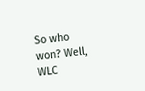So who won? Well, WLC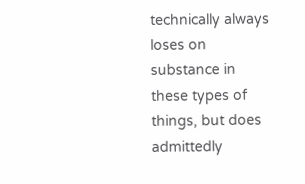technically always loses on substance in these types of things, but does admittedly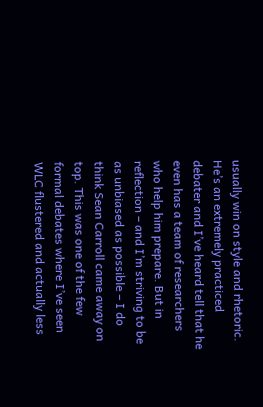usually win on style and rhetoric. He’s an extremely practiced debater and I’ve heard tell that he even has a team of researchers who help him prepare. But in reflection – and I’m striving to be as unbiased as possible – I do think Sean Carroll came away on top. This was one of the few formal debates where I’ve seen WLC flustered and actually less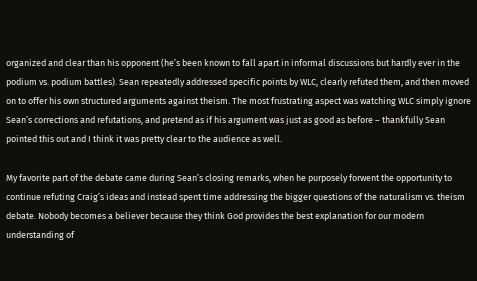organized and clear than his opponent (he’s been known to fall apart in informal discussions but hardly ever in the podium vs. podium battles). Sean repeatedly addressed specific points by WLC, clearly refuted them, and then moved on to offer his own structured arguments against theism. The most frustrating aspect was watching WLC simply ignore Sean’s corrections and refutations, and pretend as if his argument was just as good as before – thankfully Sean pointed this out and I think it was pretty clear to the audience as well.

My favorite part of the debate came during Sean’s closing remarks, when he purposely forwent the opportunity to continue refuting Craig’s ideas and instead spent time addressing the bigger questions of the naturalism vs. theism debate. Nobody becomes a believer because they think God provides the best explanation for our modern understanding of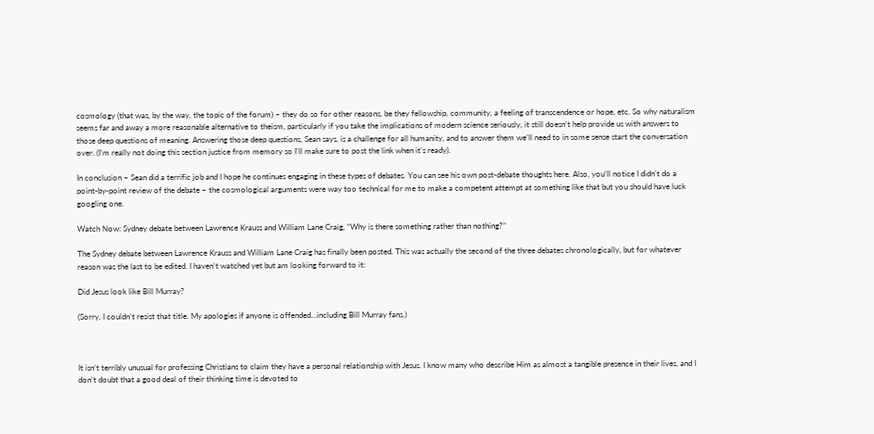cosmology (that was, by the way, the topic of the forum) – they do so for other reasons, be they fellowship, community, a feeling of transcendence or hope, etc. So why naturalism seems far and away a more reasonable alternative to theism, particularly if you take the implications of modern science seriously, it still doesn’t help provide us with answers to those deep questions of meaning. Answering those deep questions, Sean says, is a challenge for all humanity, and to answer them we’ll need to in some sense start the conversation over. (I’m really not doing this section justice from memory so I’ll make sure to post the link when it’s ready).

In conclusion – Sean did a terrific job and I hope he continues engaging in these types of debates. You can see his own post-debate thoughts here. Also, you’ll notice I didn’t do a point-by-point review of the debate – the cosmological arguments were way too technical for me to make a competent attempt at something like that but you should have luck googling one.

Watch Now: Sydney debate between Lawrence Krauss and William Lane Craig, “Why is there something rather than nothing?”

The Sydney debate between Lawrence Krauss and William Lane Craig has finally been posted. This was actually the second of the three debates chronologically, but for whatever reason was the last to be edited. I haven’t watched yet but am looking forward to it:

Did Jesus look like Bill Murray?

(Sorry, I couldn’t resist that title. My apologies if anyone is offended…including Bill Murray fans.)



It isn’t terribly unusual for professing Christians to claim they have a personal relationship with Jesus. I know many who describe Him as almost a tangible presence in their lives, and I don’t doubt that a good deal of their thinking time is devoted to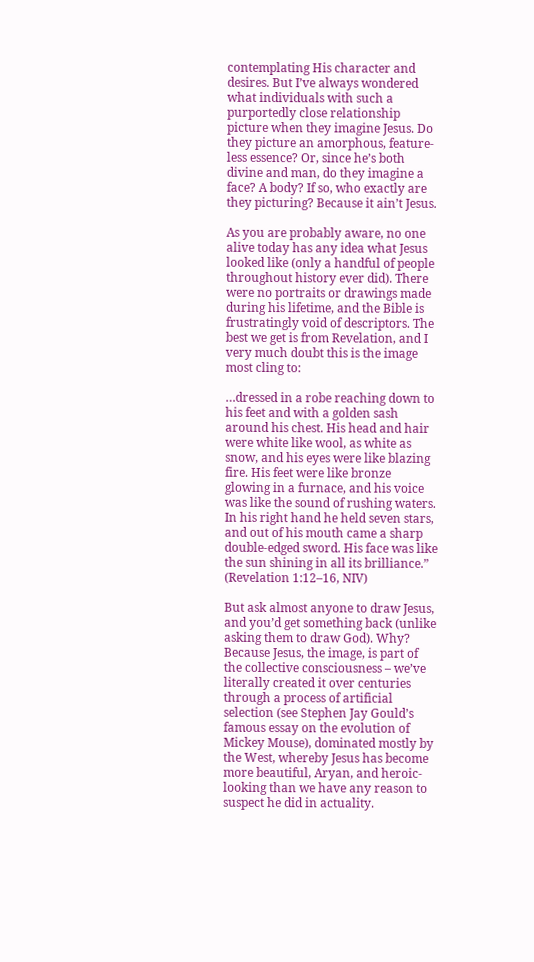contemplating His character and desires. But I’ve always wondered what individuals with such a purportedly close relationship picture when they imagine Jesus. Do they picture an amorphous, feature-less essence? Or, since he’s both divine and man, do they imagine a face? A body? If so, who exactly are they picturing? Because it ain’t Jesus.

As you are probably aware, no one alive today has any idea what Jesus looked like (only a handful of people throughout history ever did). There were no portraits or drawings made during his lifetime, and the Bible is frustratingly void of descriptors. The best we get is from Revelation, and I very much doubt this is the image most cling to:

…dressed in a robe reaching down to his feet and with a golden sash around his chest. His head and hair were white like wool, as white as snow, and his eyes were like blazing fire. His feet were like bronze glowing in a furnace, and his voice was like the sound of rushing waters. In his right hand he held seven stars, and out of his mouth came a sharp double-edged sword. His face was like the sun shining in all its brilliance.” (Revelation 1:12–16, NIV)

But ask almost anyone to draw Jesus, and you’d get something back (unlike asking them to draw God). Why? Because Jesus, the image, is part of the collective consciousness – we’ve literally created it over centuries through a process of artificial selection (see Stephen Jay Gould’s famous essay on the evolution of Mickey Mouse), dominated mostly by the West, whereby Jesus has become more beautiful, Aryan, and heroic-looking than we have any reason to suspect he did in actuality.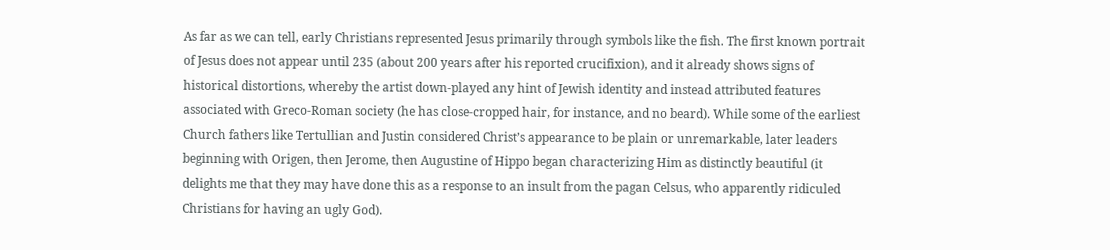As far as we can tell, early Christians represented Jesus primarily through symbols like the fish. The first known portrait of Jesus does not appear until 235 (about 200 years after his reported crucifixion), and it already shows signs of historical distortions, whereby the artist down-played any hint of Jewish identity and instead attributed features associated with Greco-Roman society (he has close-cropped hair, for instance, and no beard). While some of the earliest Church fathers like Tertullian and Justin considered Christ’s appearance to be plain or unremarkable, later leaders beginning with Origen, then Jerome, then Augustine of Hippo began characterizing Him as distinctly beautiful (it delights me that they may have done this as a response to an insult from the pagan Celsus, who apparently ridiculed Christians for having an ugly God).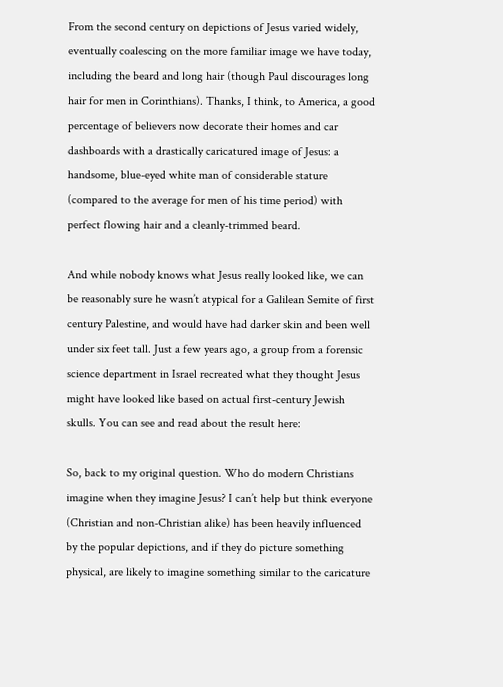From the second century on depictions of Jesus varied widely, eventually coalescing on the more familiar image we have today, including the beard and long hair (though Paul discourages long hair for men in Corinthians). Thanks, I think, to America, a good percentage of believers now decorate their homes and car dashboards with a drastically caricatured image of Jesus: a handsome, blue-eyed white man of considerable stature (compared to the average for men of his time period) with perfect flowing hair and a cleanly-trimmed beard.

And while nobody knows what Jesus really looked like, we can be reasonably sure he wasn’t atypical for a Galilean Semite of first century Palestine, and would have had darker skin and been well under six feet tall. Just a few years ago, a group from a forensic science department in Israel recreated what they thought Jesus might have looked like based on actual first-century Jewish skulls. You can see and read about the result here:

So, back to my original question. Who do modern Christians imagine when they imagine Jesus? I can’t help but think everyone (Christian and non-Christian alike) has been heavily influenced by the popular depictions, and if they do picture something physical, are likely to imagine something similar to the caricature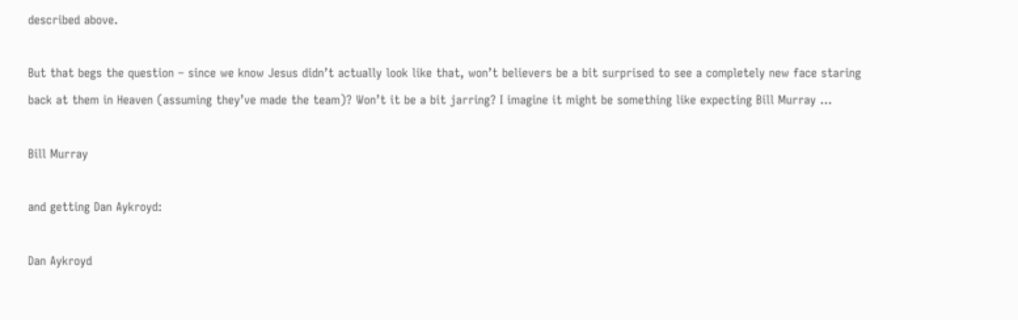described above.

But that begs the question – since we know Jesus didn’t actually look like that, won’t believers be a bit surprised to see a completely new face staring back at them in Heaven (assuming they’ve made the team)? Won’t it be a bit jarring? I imagine it might be something like expecting Bill Murray …

Bill Murray

and getting Dan Aykroyd:

Dan Aykroyd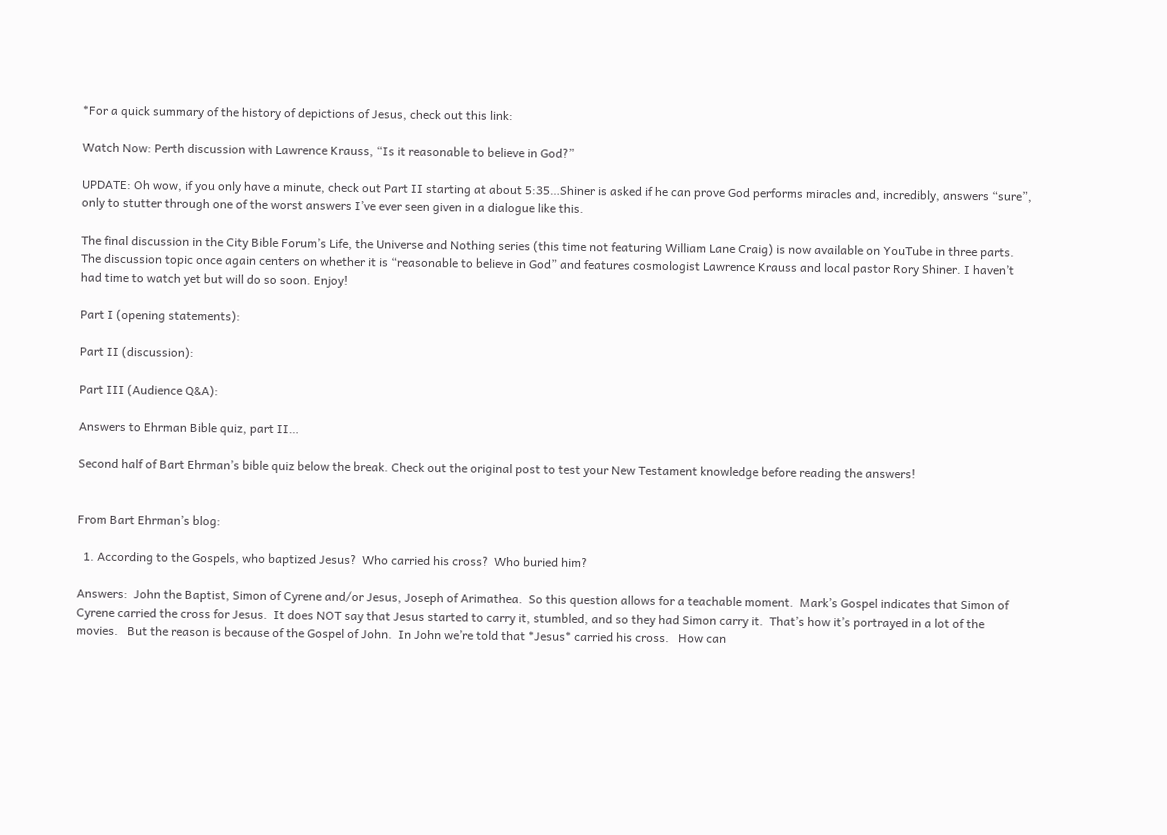*For a quick summary of the history of depictions of Jesus, check out this link:

Watch Now: Perth discussion with Lawrence Krauss, “Is it reasonable to believe in God?”

UPDATE: Oh wow, if you only have a minute, check out Part II starting at about 5:35…Shiner is asked if he can prove God performs miracles and, incredibly, answers “sure”, only to stutter through one of the worst answers I’ve ever seen given in a dialogue like this.

The final discussion in the City Bible Forum’s Life, the Universe and Nothing series (this time not featuring William Lane Craig) is now available on YouTube in three parts. The discussion topic once again centers on whether it is “reasonable to believe in God” and features cosmologist Lawrence Krauss and local pastor Rory Shiner. I haven’t had time to watch yet but will do so soon. Enjoy!

Part I (opening statements):

Part II (discussion):

Part III (Audience Q&A):

Answers to Ehrman Bible quiz, part II…

Second half of Bart Ehrman’s bible quiz below the break. Check out the original post to test your New Testament knowledge before reading the answers!


From Bart Ehrman’s blog:

  1. According to the Gospels, who baptized Jesus?  Who carried his cross?  Who buried him?

Answers:  John the Baptist, Simon of Cyrene and/or Jesus, Joseph of Arimathea.  So this question allows for a teachable moment.  Mark’s Gospel indicates that Simon of Cyrene carried the cross for Jesus.  It does NOT say that Jesus started to carry it, stumbled, and so they had Simon carry it.  That’s how it’s portrayed in a lot of the movies.   But the reason is because of the Gospel of John.  In John we’re told that *Jesus* carried his cross.   How can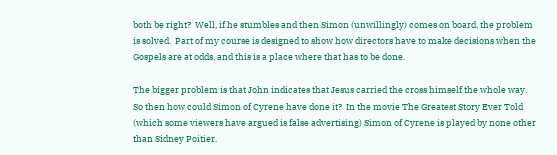both be right?  Well, if he stumbles and then Simon (unwillingly) comes on board, the problem is solved.  Part of my course is designed to show how directors have to make decisions when the Gospels are at odds, and this is a place where that has to be done.

The bigger problem is that John indicates that Jesus carried the cross himself the whole way.  So then how could Simon of Cyrene have done it?  In the movie The Greatest Story Ever Told (which some viewers have argued is false advertising) Simon of Cyrene is played by none other than Sidney Poitier.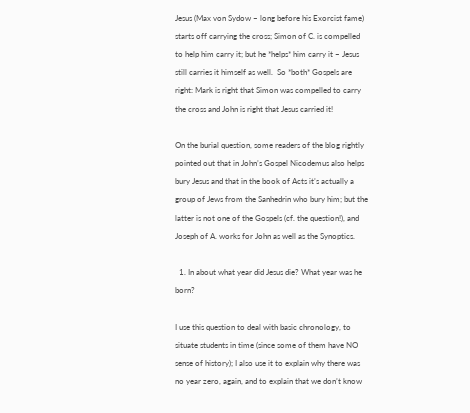Jesus (Max von Sydow – long before his Exorcist fame) starts off carrying the cross; Simon of C. is compelled to help him carry it; but he *helps* him carry it – Jesus still carries it himself as well.  So *both* Gospels are right: Mark is right that Simon was compelled to carry the cross and John is right that Jesus carried it!

On the burial question, some readers of the blog rightly pointed out that in John’s Gospel Nicodemus also helps bury Jesus and that in the book of Acts it’s actually a group of Jews from the Sanhedrin who bury him; but the latter is not one of the Gospels (cf. the question!), and Joseph of A. works for John as well as the Synoptics.

  1. In about what year did Jesus die? What year was he born?

I use this question to deal with basic chronology, to situate students in time (since some of them have NO sense of history); I also use it to explain why there was no year zero, again, and to explain that we don’t know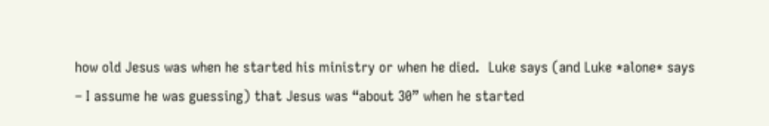how old Jesus was when he started his ministry or when he died.  Luke says (and Luke *alone* says – I assume he was guessing) that Jesus was “about 30” when he started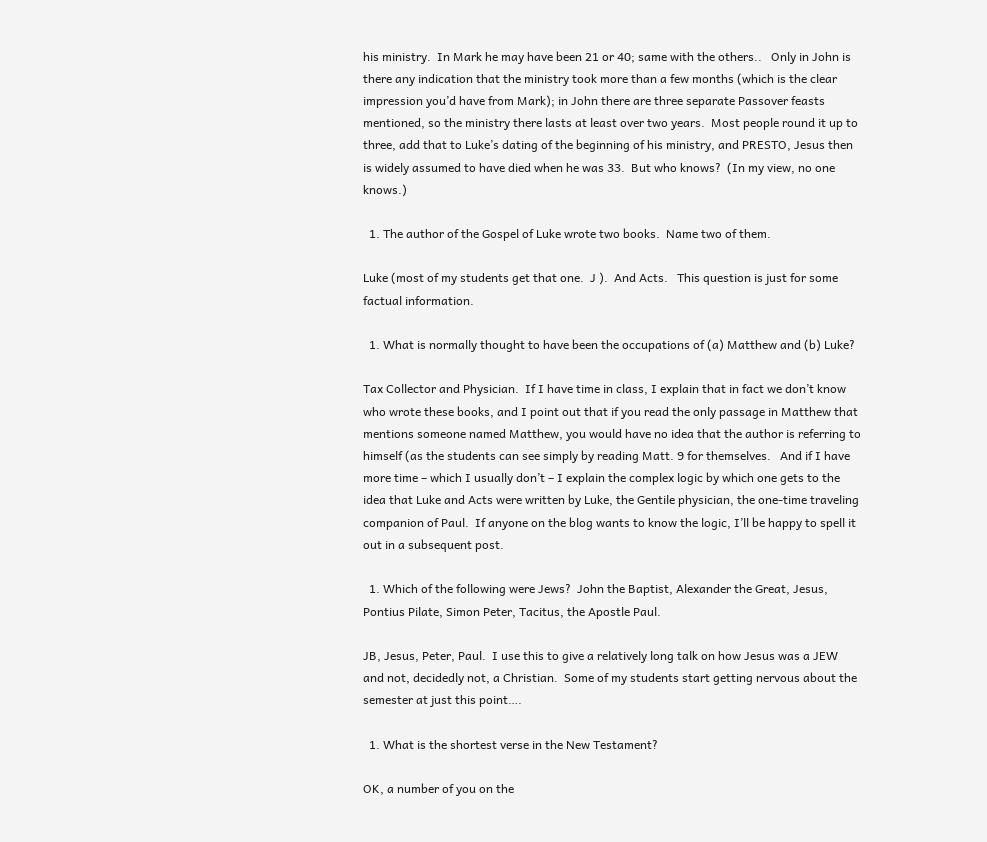his ministry.  In Mark he may have been 21 or 40; same with the others..   Only in John is there any indication that the ministry took more than a few months (which is the clear impression you’d have from Mark); in John there are three separate Passover feasts mentioned, so the ministry there lasts at least over two years.  Most people round it up to three, add that to Luke’s dating of the beginning of his ministry, and PRESTO, Jesus then is widely assumed to have died when he was 33.  But who knows?  (In my view, no one knows.)

  1. The author of the Gospel of Luke wrote two books.  Name two of them.

Luke (most of my students get that one.  J ).  And Acts.   This question is just for some factual information.

  1. What is normally thought to have been the occupations of (a) Matthew and (b) Luke?

Tax Collector and Physician.  If I have time in class, I explain that in fact we don’t know who wrote these books, and I point out that if you read the only passage in Matthew that mentions someone named Matthew, you would have no idea that the author is referring to himself (as the students can see simply by reading Matt. 9 for themselves.   And if I have more time – which I usually don’t – I explain the complex logic by which one gets to the idea that Luke and Acts were written by Luke, the Gentile physician, the one-time traveling companion of Paul.  If anyone on the blog wants to know the logic, I’ll be happy to spell it out in a subsequent post.

  1. Which of the following were Jews?  John the Baptist, Alexander the Great, Jesus, Pontius Pilate, Simon Peter, Tacitus, the Apostle Paul.

JB, Jesus, Peter, Paul.  I use this to give a relatively long talk on how Jesus was a JEW and not, decidedly not, a Christian.  Some of my students start getting nervous about the semester at just this point….

  1. What is the shortest verse in the New Testament?

OK, a number of you on the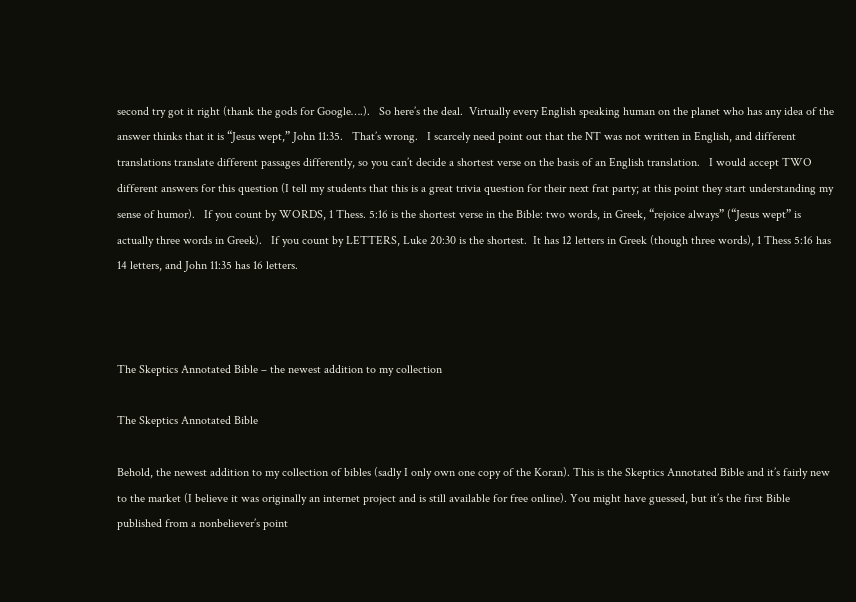second try got it right (thank the gods for Google….).   So here’s the deal.  Virtually every English speaking human on the planet who has any idea of the answer thinks that it is “Jesus wept,” John 11:35.   That’s wrong.   I scarcely need point out that the NT was not written in English, and different translations translate different passages differently, so you can’t decide a shortest verse on the basis of an English translation.   I would accept TWO different answers for this question (I tell my students that this is a great trivia question for their next frat party; at this point they start understanding my sense of humor).   If you count by WORDS, 1 Thess. 5:16 is the shortest verse in the Bible: two words, in Greek, “rejoice always” (“Jesus wept” is actually three words in Greek).   If you count by LETTERS, Luke 20:30 is the shortest.  It has 12 letters in Greek (though three words), 1 Thess 5:16 has 14 letters, and John 11:35 has 16 letters.



The Skeptics Annotated Bible – the newest addition to my collection

The Skeptics Annotated Bible

Behold, the newest addition to my collection of bibles (sadly I only own one copy of the Koran). This is the Skeptics Annotated Bible and it’s fairly new to the market (I believe it was originally an internet project and is still available for free online). You might have guessed, but it’s the first Bible published from a nonbeliever’s point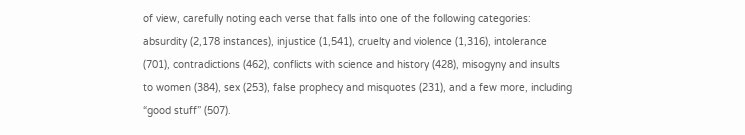of view, carefully noting each verse that falls into one of the following categories: absurdity (2,178 instances), injustice (1,541), cruelty and violence (1,316), intolerance (701), contradictions (462), conflicts with science and history (428), misogyny and insults to women (384), sex (253), false prophecy and misquotes (231), and a few more, including “good stuff” (507).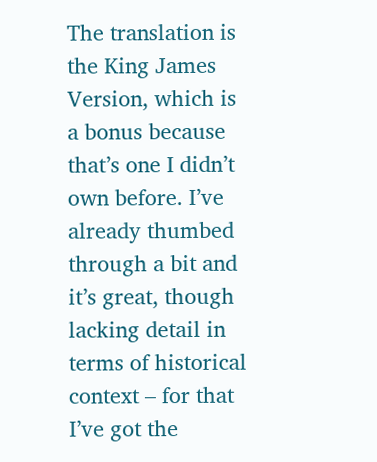The translation is the King James Version, which is a bonus because that’s one I didn’t own before. I’ve already thumbed through a bit and it’s great, though lacking detail in terms of historical context – for that I’ve got the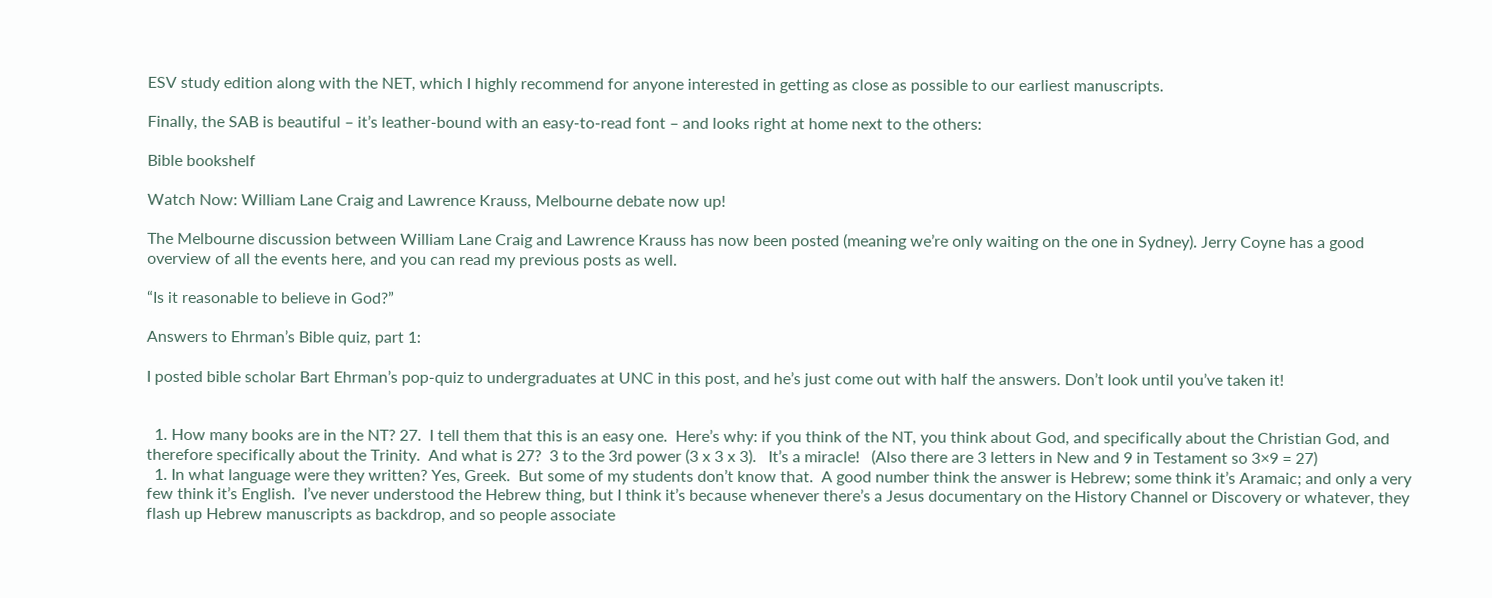ESV study edition along with the NET, which I highly recommend for anyone interested in getting as close as possible to our earliest manuscripts.

Finally, the SAB is beautiful – it’s leather-bound with an easy-to-read font – and looks right at home next to the others:

Bible bookshelf

Watch Now: William Lane Craig and Lawrence Krauss, Melbourne debate now up!

The Melbourne discussion between William Lane Craig and Lawrence Krauss has now been posted (meaning we’re only waiting on the one in Sydney). Jerry Coyne has a good overview of all the events here, and you can read my previous posts as well.

“Is it reasonable to believe in God?”

Answers to Ehrman’s Bible quiz, part 1:

I posted bible scholar Bart Ehrman’s pop-quiz to undergraduates at UNC in this post, and he’s just come out with half the answers. Don’t look until you’ve taken it!


  1. How many books are in the NT? 27.  I tell them that this is an easy one.  Here’s why: if you think of the NT, you think about God, and specifically about the Christian God, and therefore specifically about the Trinity.  And what is 27?  3 to the 3rd power (3 x 3 x 3).   It’s a miracle!   (Also there are 3 letters in New and 9 in Testament so 3×9 = 27)
  1. In what language were they written? Yes, Greek.  But some of my students don’t know that.  A good number think the answer is Hebrew; some think it’s Aramaic; and only a very few think it’s English.  I’ve never understood the Hebrew thing, but I think it’s because whenever there’s a Jesus documentary on the History Channel or Discovery or whatever, they flash up Hebrew manuscripts as backdrop, and so people associate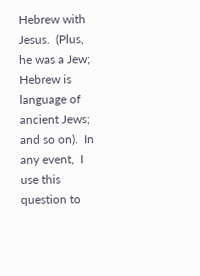Hebrew with Jesus.  (Plus, he was a Jew; Hebrew is language of ancient Jews; and so on).  In any event,  I use this question to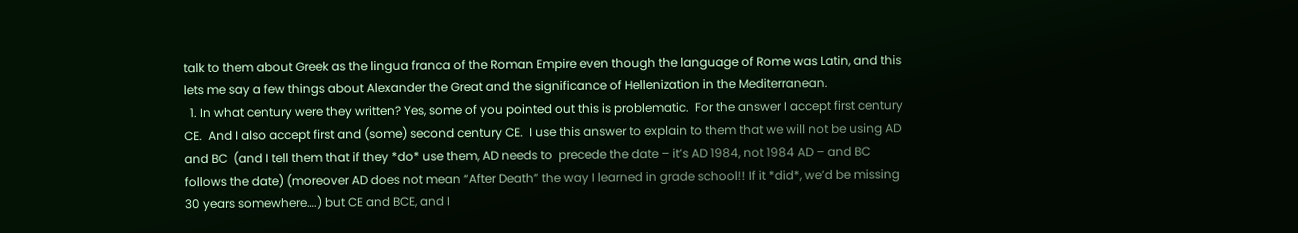talk to them about Greek as the lingua franca of the Roman Empire even though the language of Rome was Latin, and this lets me say a few things about Alexander the Great and the significance of Hellenization in the Mediterranean.
  1. In what century were they written? Yes, some of you pointed out this is problematic.  For the answer I accept first century CE.  And I also accept first and (some) second century CE.  I use this answer to explain to them that we will not be using AD and BC  (and I tell them that if they *do* use them, AD needs to  precede the date – it’s AD 1984, not 1984 AD – and BC follows the date) (moreover AD does not mean “After Death” the way I learned in grade school!! If it *did*, we’d be missing 30 years somewhere….) but CE and BCE, and I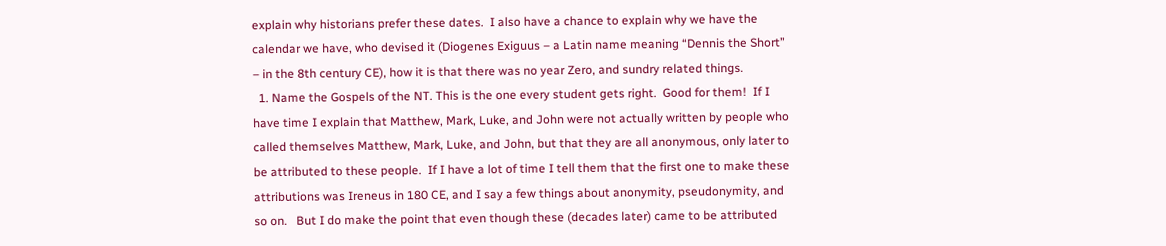explain why historians prefer these dates.  I also have a chance to explain why we have the calendar we have, who devised it (Diogenes Exiguus – a Latin name meaning “Dennis the Short” – in the 8th century CE), how it is that there was no year Zero, and sundry related things.
  1. Name the Gospels of the NT. This is the one every student gets right.  Good for them!  If I have time I explain that Matthew, Mark, Luke, and John were not actually written by people who called themselves Matthew, Mark, Luke, and John, but that they are all anonymous, only later to be attributed to these people.  If I have a lot of time I tell them that the first one to make these attributions was Ireneus in 180 CE, and I say a few things about anonymity, pseudonymity, and so on.   But I do make the point that even though these (decades later) came to be attributed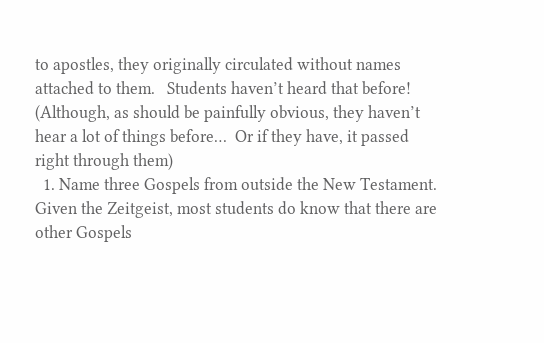to apostles, they originally circulated without names attached to them.   Students haven’t heard that before!  (Although, as should be painfully obvious, they haven’t hear a lot of things before…  Or if they have, it passed right through them)
  1. Name three Gospels from outside the New Testament. Given the Zeitgeist, most students do know that there are other Gospels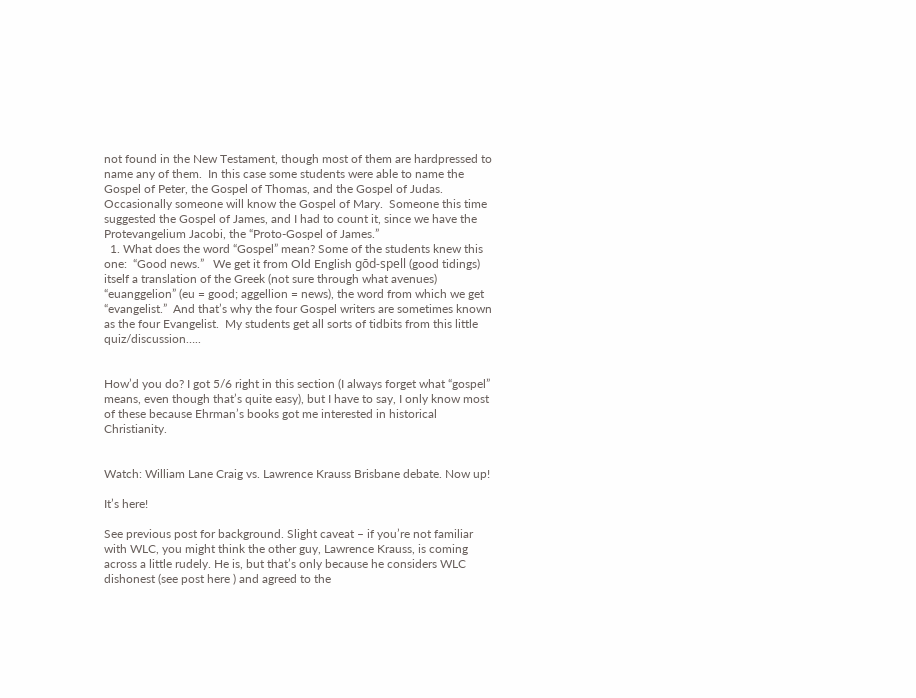not found in the New Testament, though most of them are hardpressed to name any of them.  In this case some students were able to name the Gospel of Peter, the Gospel of Thomas, and the Gospel of Judas.  Occasionally someone will know the Gospel of Mary.  Someone this time suggested the Gospel of James, and I had to count it, since we have the Protevangelium Jacobi, the “Proto-Gospel of James.”
  1. What does the word “Gospel” mean? Some of the students knew this one:  “Good news.”   We get it from Old English gōd-spell (good tidings) itself a translation of the Greek (not sure through what avenues) “euanggelion” (eu = good; aggellion = news), the word from which we get “evangelist.”  And that’s why the four Gospel writers are sometimes known as the four Evangelist.  My students get all sorts of tidbits from this little quiz/discussion…..


How’d you do? I got 5/6 right in this section (I always forget what “gospel” means, even though that’s quite easy), but I have to say, I only know most of these because Ehrman’s books got me interested in historical Christianity.


Watch: William Lane Craig vs. Lawrence Krauss Brisbane debate. Now up!

It’s here!

See previous post for background. Slight caveat – if you’re not familiar with WLC, you might think the other guy, Lawrence Krauss, is coming across a little rudely. He is, but that’s only because he considers WLC dishonest (see post here ) and agreed to the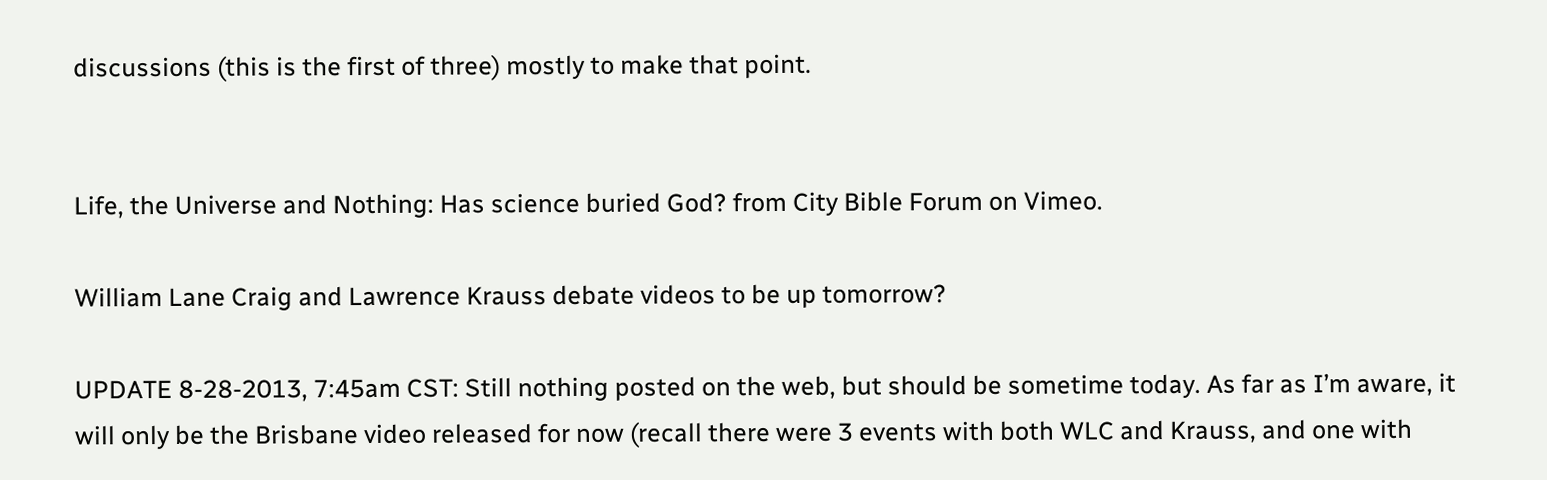discussions (this is the first of three) mostly to make that point.


Life, the Universe and Nothing: Has science buried God? from City Bible Forum on Vimeo.

William Lane Craig and Lawrence Krauss debate videos to be up tomorrow?

UPDATE 8-28-2013, 7:45am CST: Still nothing posted on the web, but should be sometime today. As far as I’m aware, it will only be the Brisbane video released for now (recall there were 3 events with both WLC and Krauss, and one with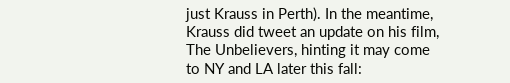just Krauss in Perth). In the meantime, Krauss did tweet an update on his film, The Unbelievers, hinting it may come to NY and LA later this fall: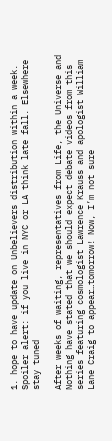1. hope to have update on Unbelievers distribution within a week. Spoiler alert: if you live in NYC or LA think late fall. Elsewhere stay tuned

After weeks of waiting, representatives from Life, the Universe and Nothing have stated that we should expect debate videos from this series featuring cosmologist Lawrence Krauss and apologist William Lane Craig to appear…tomorrow! Now, I’m not sure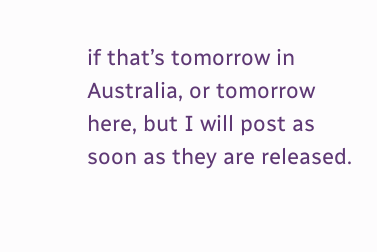if that’s tomorrow in Australia, or tomorrow here, but I will post as soon as they are released.